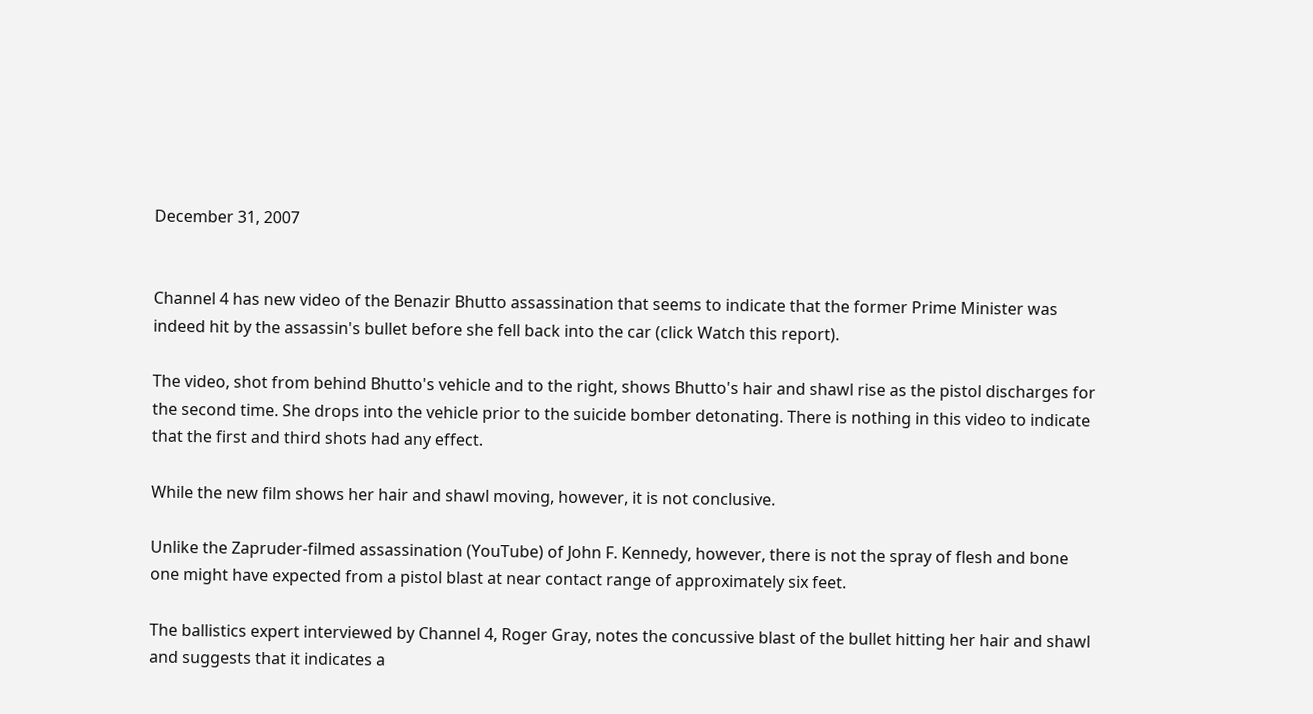December 31, 2007


Channel 4 has new video of the Benazir Bhutto assassination that seems to indicate that the former Prime Minister was indeed hit by the assassin's bullet before she fell back into the car (click Watch this report).

The video, shot from behind Bhutto's vehicle and to the right, shows Bhutto's hair and shawl rise as the pistol discharges for the second time. She drops into the vehicle prior to the suicide bomber detonating. There is nothing in this video to indicate that the first and third shots had any effect.

While the new film shows her hair and shawl moving, however, it is not conclusive.

Unlike the Zapruder-filmed assassination (YouTube) of John F. Kennedy, however, there is not the spray of flesh and bone one might have expected from a pistol blast at near contact range of approximately six feet.

The ballistics expert interviewed by Channel 4, Roger Gray, notes the concussive blast of the bullet hitting her hair and shawl and suggests that it indicates a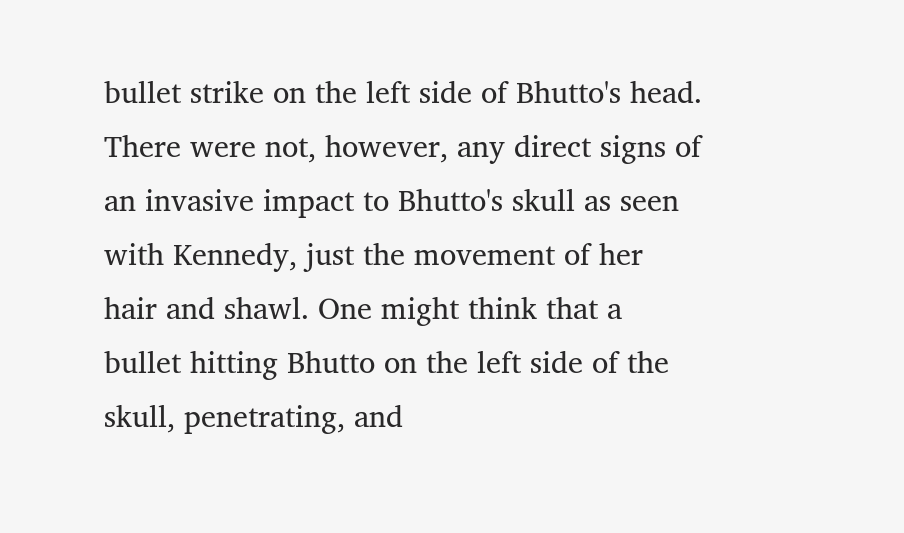bullet strike on the left side of Bhutto's head. There were not, however, any direct signs of an invasive impact to Bhutto's skull as seen with Kennedy, just the movement of her hair and shawl. One might think that a bullet hitting Bhutto on the left side of the skull, penetrating, and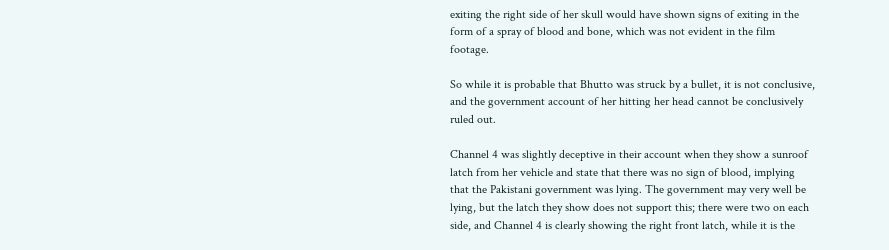exiting the right side of her skull would have shown signs of exiting in the form of a spray of blood and bone, which was not evident in the film footage.

So while it is probable that Bhutto was struck by a bullet, it is not conclusive, and the government account of her hitting her head cannot be conclusively ruled out.

Channel 4 was slightly deceptive in their account when they show a sunroof latch from her vehicle and state that there was no sign of blood, implying that the Pakistani government was lying. The government may very well be lying, but the latch they show does not support this; there were two on each side, and Channel 4 is clearly showing the right front latch, while it is the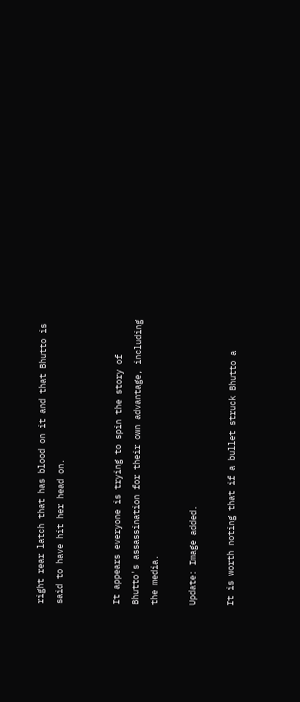right rear latch that has blood on it and that Bhutto is said to have hit her head on.


It appears everyone is trying to spin the story of Bhutto's assassination for their own advantage, including the media.

Update: Image added.

It is worth noting that if a bullet struck Bhutto a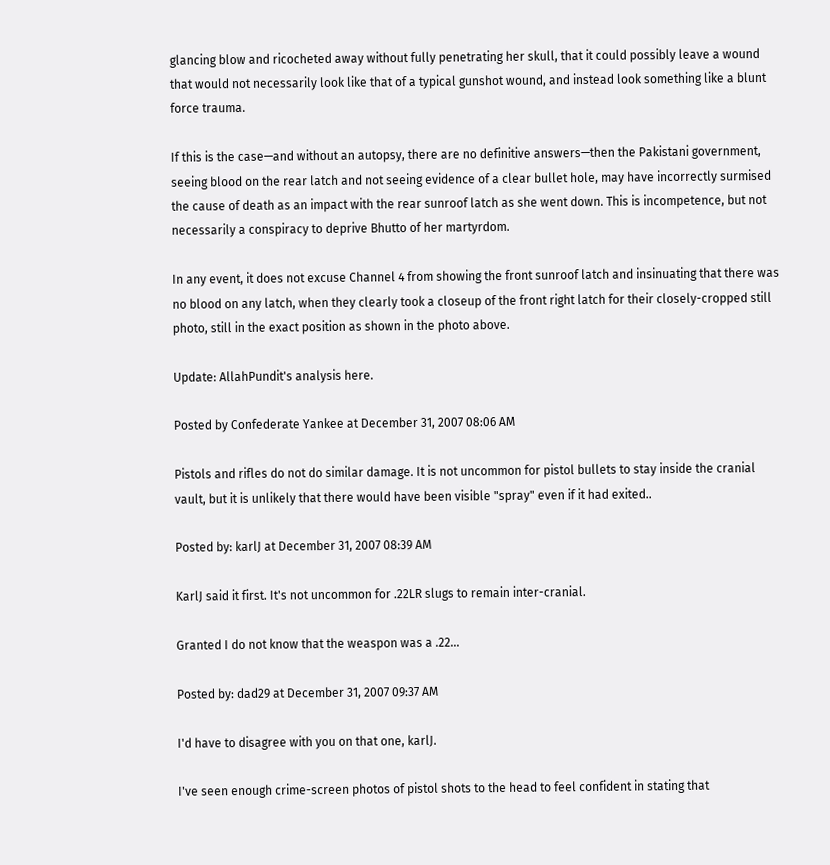glancing blow and ricocheted away without fully penetrating her skull, that it could possibly leave a wound that would not necessarily look like that of a typical gunshot wound, and instead look something like a blunt force trauma.

If this is the case—and without an autopsy, there are no definitive answers—then the Pakistani government, seeing blood on the rear latch and not seeing evidence of a clear bullet hole, may have incorrectly surmised the cause of death as an impact with the rear sunroof latch as she went down. This is incompetence, but not necessarily a conspiracy to deprive Bhutto of her martyrdom.

In any event, it does not excuse Channel 4 from showing the front sunroof latch and insinuating that there was no blood on any latch, when they clearly took a closeup of the front right latch for their closely-cropped still photo, still in the exact position as shown in the photo above.

Update: AllahPundit's analysis here.

Posted by Confederate Yankee at December 31, 2007 08:06 AM

Pistols and rifles do not do similar damage. It is not uncommon for pistol bullets to stay inside the cranial vault, but it is unlikely that there would have been visible "spray" even if it had exited..

Posted by: karlJ at December 31, 2007 08:39 AM

KarlJ said it first. It's not uncommon for .22LR slugs to remain inter-cranial.

Granted I do not know that the weaspon was a .22...

Posted by: dad29 at December 31, 2007 09:37 AM

I'd have to disagree with you on that one, karlJ.

I've seen enough crime-screen photos of pistol shots to the head to feel confident in stating that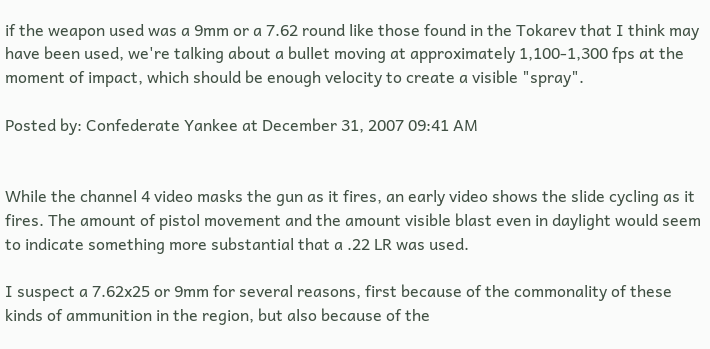if the weapon used was a 9mm or a 7.62 round like those found in the Tokarev that I think may have been used, we're talking about a bullet moving at approximately 1,100-1,300 fps at the moment of impact, which should be enough velocity to create a visible "spray".

Posted by: Confederate Yankee at December 31, 2007 09:41 AM


While the channel 4 video masks the gun as it fires, an early video shows the slide cycling as it fires. The amount of pistol movement and the amount visible blast even in daylight would seem to indicate something more substantial that a .22 LR was used.

I suspect a 7.62x25 or 9mm for several reasons, first because of the commonality of these kinds of ammunition in the region, but also because of the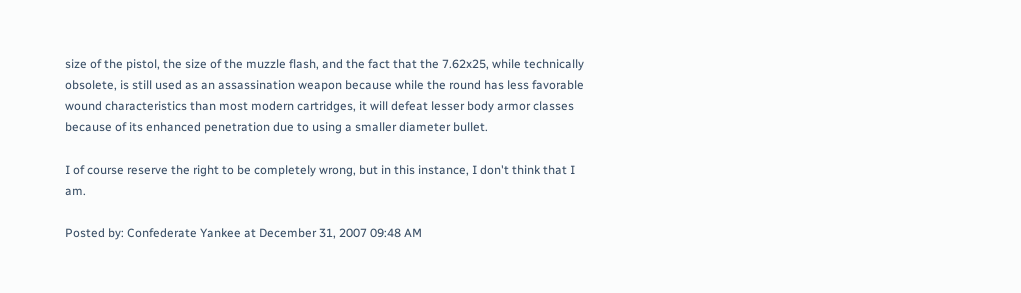size of the pistol, the size of the muzzle flash, and the fact that the 7.62x25, while technically obsolete, is still used as an assassination weapon because while the round has less favorable wound characteristics than most modern cartridges, it will defeat lesser body armor classes because of its enhanced penetration due to using a smaller diameter bullet.

I of course reserve the right to be completely wrong, but in this instance, I don't think that I am.

Posted by: Confederate Yankee at December 31, 2007 09:48 AM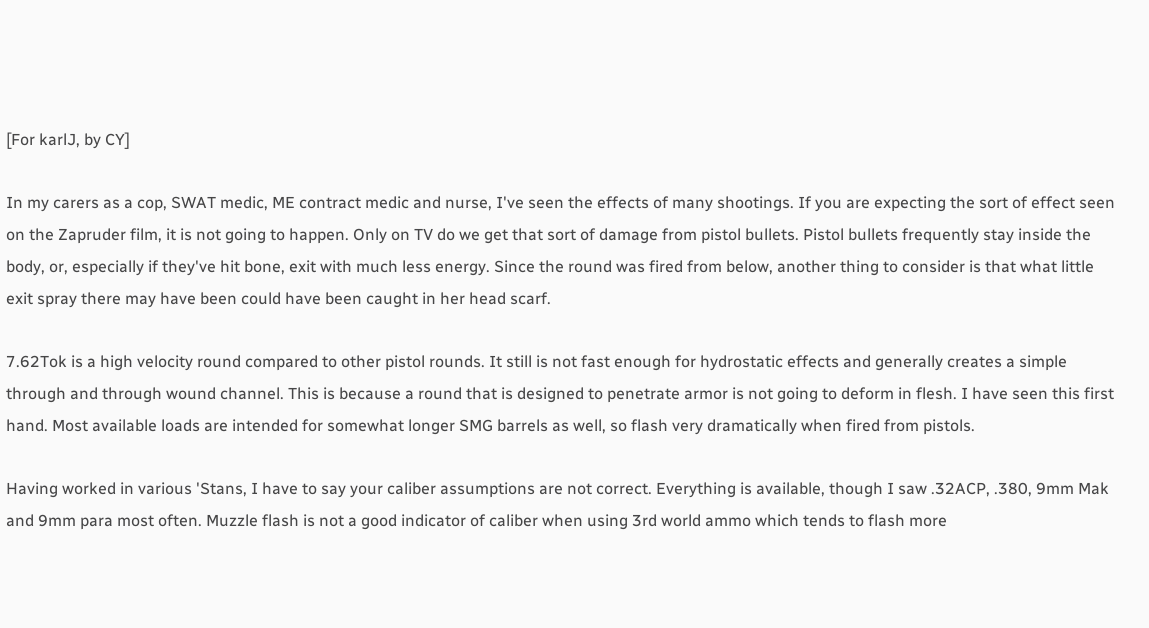[For karlJ, by CY]

In my carers as a cop, SWAT medic, ME contract medic and nurse, I've seen the effects of many shootings. If you are expecting the sort of effect seen on the Zapruder film, it is not going to happen. Only on TV do we get that sort of damage from pistol bullets. Pistol bullets frequently stay inside the body, or, especially if they've hit bone, exit with much less energy. Since the round was fired from below, another thing to consider is that what little exit spray there may have been could have been caught in her head scarf.

7.62Tok is a high velocity round compared to other pistol rounds. It still is not fast enough for hydrostatic effects and generally creates a simple through and through wound channel. This is because a round that is designed to penetrate armor is not going to deform in flesh. I have seen this first hand. Most available loads are intended for somewhat longer SMG barrels as well, so flash very dramatically when fired from pistols.

Having worked in various 'Stans, I have to say your caliber assumptions are not correct. Everything is available, though I saw .32ACP, .380, 9mm Mak and 9mm para most often. Muzzle flash is not a good indicator of caliber when using 3rd world ammo which tends to flash more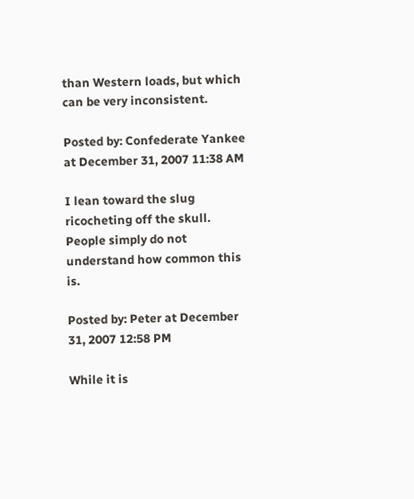than Western loads, but which can be very inconsistent.

Posted by: Confederate Yankee at December 31, 2007 11:38 AM

I lean toward the slug ricocheting off the skull. People simply do not understand how common this is.

Posted by: Peter at December 31, 2007 12:58 PM

While it is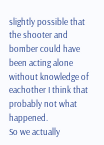slightly possible that the shooter and bomber could have been acting alone without knowledge of eachother I think that probably not what happened.
So we actually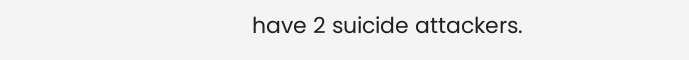have 2 suicide attackers.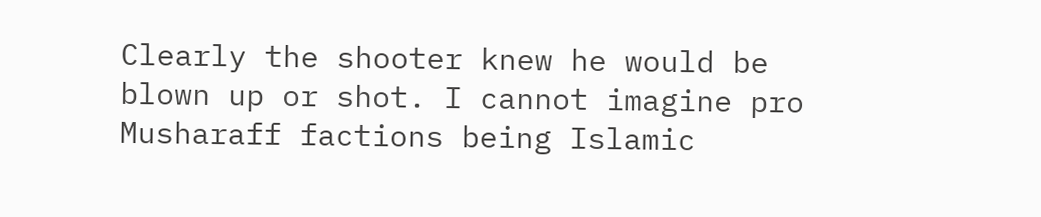Clearly the shooter knew he would be blown up or shot. I cannot imagine pro Musharaff factions being Islamic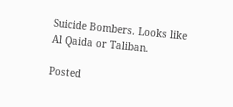Suicide Bombers. Looks like Al Qaida or Taliban.

Posted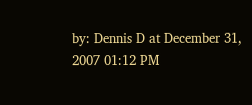by: Dennis D at December 31, 2007 01:12 PM